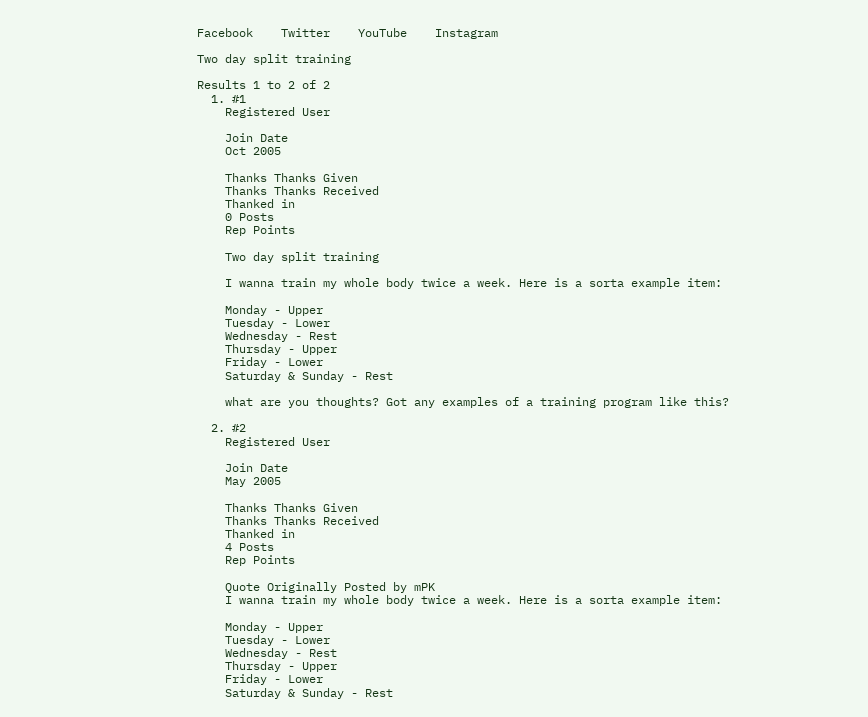Facebook    Twitter    YouTube    Instagram

Two day split training

Results 1 to 2 of 2
  1. #1
    Registered User

    Join Date
    Oct 2005

    Thanks Thanks Given
    Thanks Thanks Received
    Thanked in
    0 Posts
    Rep Points

    Two day split training

    I wanna train my whole body twice a week. Here is a sorta example item:

    Monday - Upper
    Tuesday - Lower
    Wednesday - Rest
    Thursday - Upper
    Friday - Lower
    Saturday & Sunday - Rest

    what are you thoughts? Got any examples of a training program like this?

  2. #2
    Registered User

    Join Date
    May 2005

    Thanks Thanks Given
    Thanks Thanks Received
    Thanked in
    4 Posts
    Rep Points

    Quote Originally Posted by mPK
    I wanna train my whole body twice a week. Here is a sorta example item:

    Monday - Upper
    Tuesday - Lower
    Wednesday - Rest
    Thursday - Upper
    Friday - Lower
    Saturday & Sunday - Rest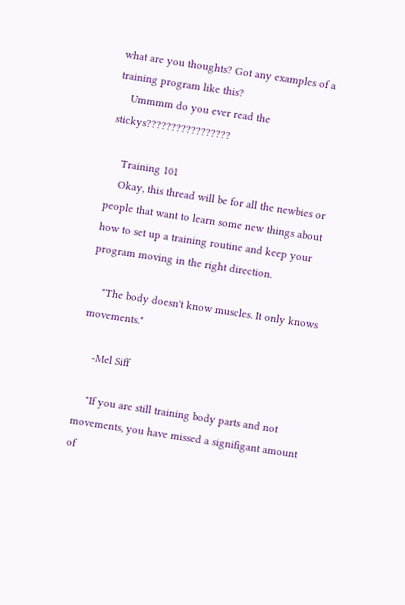what are you thoughts? Got any examples of a training program like this?
    Ummmm do you ever read the stickys?????????????????

    Training 101
    Okay, this thread will be for all the newbies or people that want to learn some new things about how to set up a training routine and keep your program moving in the right direction.

    "The body doesn't know muscles. It only knows movements."

    -Mel Siff

    "If you are still training body parts and not movements, you have missed a signifigant amount of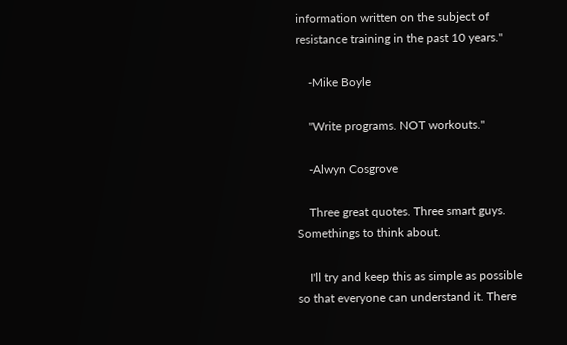information written on the subject of resistance training in the past 10 years."

    -Mike Boyle

    "Write programs. NOT workouts."

    -Alwyn Cosgrove

    Three great quotes. Three smart guys. Somethings to think about.

    I'll try and keep this as simple as possible so that everyone can understand it. There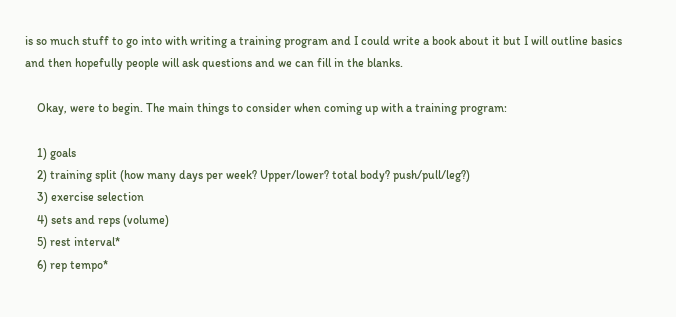is so much stuff to go into with writing a training program and I could write a book about it but I will outline basics and then hopefully people will ask questions and we can fill in the blanks.

    Okay, were to begin. The main things to consider when coming up with a training program:

    1) goals
    2) training split (how many days per week? Upper/lower? total body? push/pull/leg?)
    3) exercise selection
    4) sets and reps (volume)
    5) rest interval*
    6) rep tempo*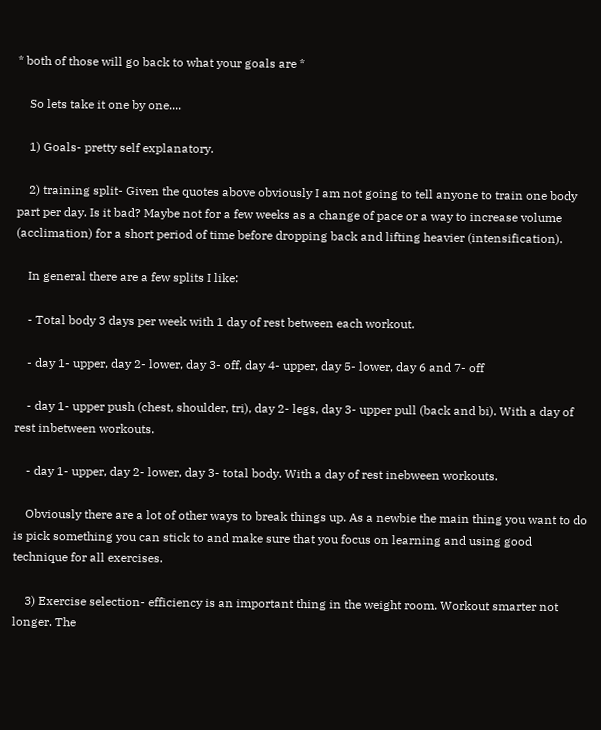* both of those will go back to what your goals are *

    So lets take it one by one....

    1) Goals- pretty self explanatory.

    2) training split- Given the quotes above obviously I am not going to tell anyone to train one body part per day. Is it bad? Maybe not for a few weeks as a change of pace or a way to increase volume (acclimation) for a short period of time before dropping back and lifting heavier (intensification).

    In general there are a few splits I like:

    - Total body 3 days per week with 1 day of rest between each workout.

    - day 1- upper, day 2- lower, day 3- off, day 4- upper, day 5- lower, day 6 and 7- off

    - day 1- upper push (chest, shoulder, tri), day 2- legs, day 3- upper pull (back and bi). With a day of rest inbetween workouts.

    - day 1- upper, day 2- lower, day 3- total body. With a day of rest inebween workouts.

    Obviously there are a lot of other ways to break things up. As a newbie the main thing you want to do is pick something you can stick to and make sure that you focus on learning and using good technique for all exercises.

    3) Exercise selection- efficiency is an important thing in the weight room. Workout smarter not longer. The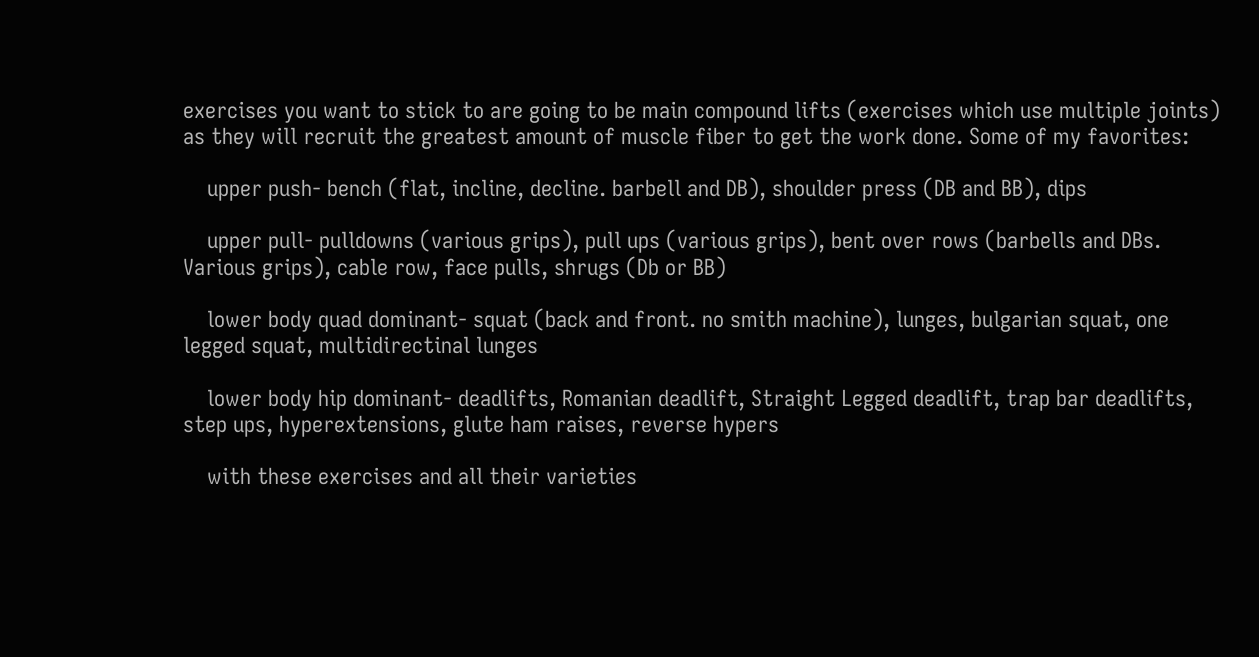exercises you want to stick to are going to be main compound lifts (exercises which use multiple joints) as they will recruit the greatest amount of muscle fiber to get the work done. Some of my favorites:

    upper push- bench (flat, incline, decline. barbell and DB), shoulder press (DB and BB), dips

    upper pull- pulldowns (various grips), pull ups (various grips), bent over rows (barbells and DBs. Various grips), cable row, face pulls, shrugs (Db or BB)

    lower body quad dominant- squat (back and front. no smith machine), lunges, bulgarian squat, one legged squat, multidirectinal lunges

    lower body hip dominant- deadlifts, Romanian deadlift, Straight Legged deadlift, trap bar deadlifts, step ups, hyperextensions, glute ham raises, reverse hypers

    with these exercises and all their varieties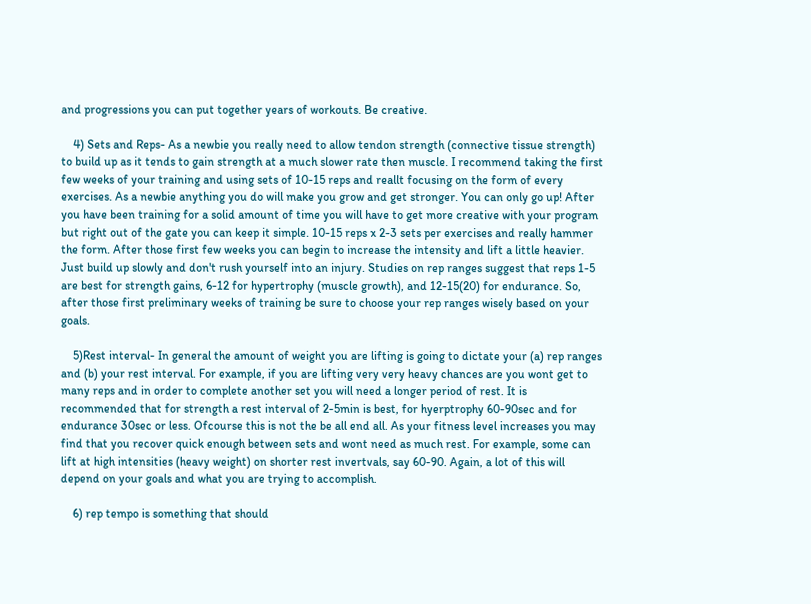and progressions you can put together years of workouts. Be creative.

    4) Sets and Reps- As a newbie you really need to allow tendon strength (connective tissue strength) to build up as it tends to gain strength at a much slower rate then muscle. I recommend taking the first few weeks of your training and using sets of 10-15 reps and reallt focusing on the form of every exercises. As a newbie anything you do will make you grow and get stronger. You can only go up! After you have been training for a solid amount of time you will have to get more creative with your program but right out of the gate you can keep it simple. 10-15 reps x 2-3 sets per exercises and really hammer the form. After those first few weeks you can begin to increase the intensity and lift a little heavier. Just build up slowly and don't rush yourself into an injury. Studies on rep ranges suggest that reps 1-5 are best for strength gains, 6-12 for hypertrophy (muscle growth), and 12-15(20) for endurance. So, after those first preliminary weeks of training be sure to choose your rep ranges wisely based on your goals.

    5)Rest interval- In general the amount of weight you are lifting is going to dictate your (a) rep ranges and (b) your rest interval. For example, if you are lifting very very heavy chances are you wont get to many reps and in order to complete another set you will need a longer period of rest. It is recommended that for strength a rest interval of 2-5min is best, for hyerptrophy 60-90sec and for endurance 30sec or less. Ofcourse this is not the be all end all. As your fitness level increases you may find that you recover quick enough between sets and wont need as much rest. For example, some can lift at high intensities (heavy weight) on shorter rest invertvals, say 60-90. Again, a lot of this will depend on your goals and what you are trying to accomplish.

    6) rep tempo is something that should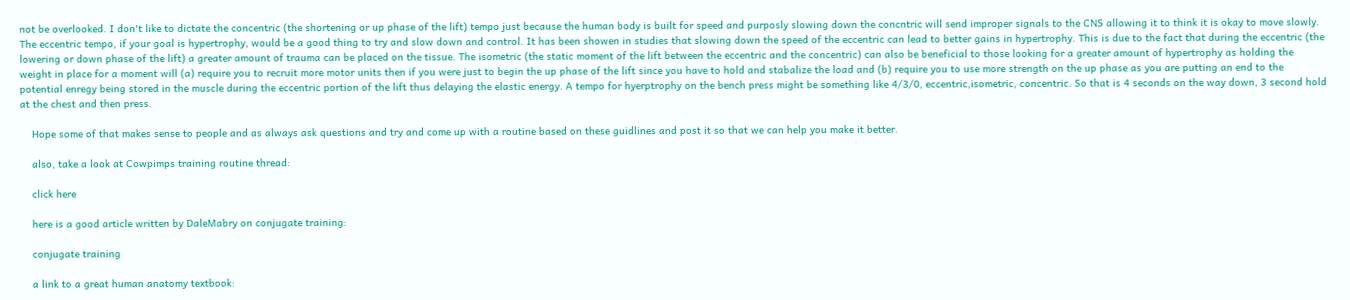not be overlooked. I don't like to dictate the concentric (the shortening or up phase of the lift) tempo just because the human body is built for speed and purposly slowing down the concntric will send improper signals to the CNS allowing it to think it is okay to move slowly. The eccentric tempo, if your goal is hypertrophy, would be a good thing to try and slow down and control. It has been showen in studies that slowing down the speed of the eccentric can lead to better gains in hypertrophy. This is due to the fact that during the eccentric (the lowering or down phase of the lift) a greater amount of trauma can be placed on the tissue. The isometric (the static moment of the lift between the eccentric and the concentric) can also be beneficial to those looking for a greater amount of hypertrophy as holding the weight in place for a moment will (a) require you to recruit more motor units then if you were just to begin the up phase of the lift since you have to hold and stabalize the load and (b) require you to use more strength on the up phase as you are putting an end to the potential enregy being stored in the muscle during the eccentric portion of the lift thus delaying the elastic energy. A tempo for hyerptrophy on the bench press might be something like 4/3/0, eccentric,isometric, concentric. So that is 4 seconds on the way down, 3 second hold at the chest and then press.

    Hope some of that makes sense to people and as always ask questions and try and come up with a routine based on these guidlines and post it so that we can help you make it better.

    also, take a look at Cowpimps training routine thread:

    click here

    here is a good article written by DaleMabry on conjugate training:

    conjugate training

    a link to a great human anatomy textbook: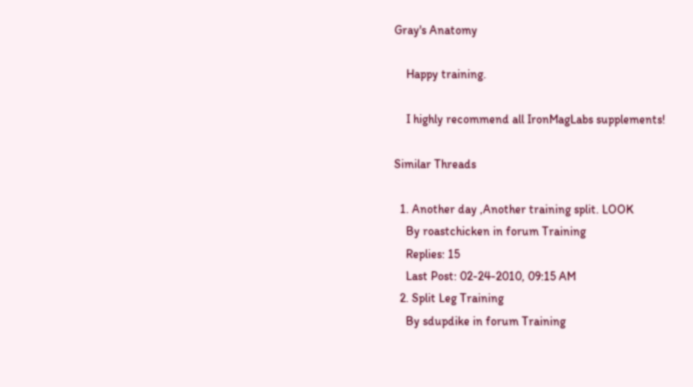Gray's Anatomy

    Happy training.

    I highly recommend all IronMagLabs supplements!

Similar Threads

  1. Another day ,Another training split. LOOK
    By roastchicken in forum Training
    Replies: 15
    Last Post: 02-24-2010, 09:15 AM
  2. Split Leg Training
    By sdupdike in forum Training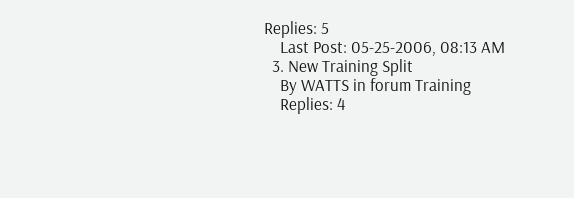Replies: 5
    Last Post: 05-25-2006, 08:13 AM
  3. New Training Split
    By WATTS in forum Training
    Replies: 4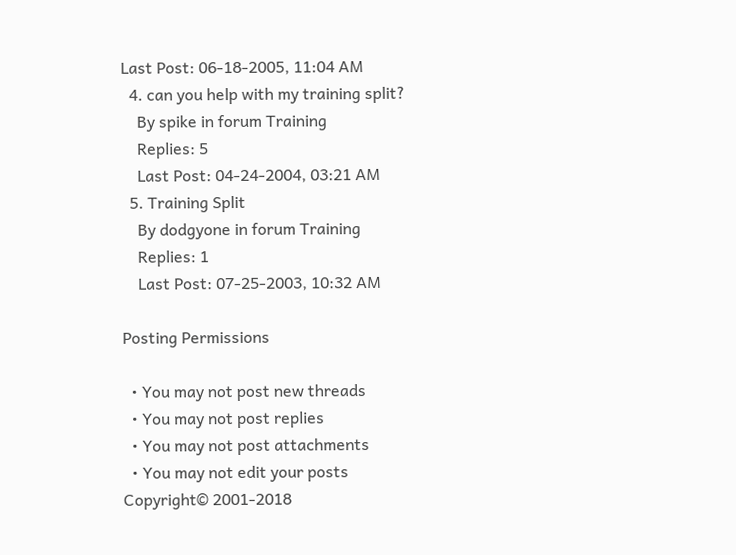Last Post: 06-18-2005, 11:04 AM
  4. can you help with my training split?
    By spike in forum Training
    Replies: 5
    Last Post: 04-24-2004, 03:21 AM
  5. Training Split
    By dodgyone in forum Training
    Replies: 1
    Last Post: 07-25-2003, 10:32 AM

Posting Permissions

  • You may not post new threads
  • You may not post replies
  • You may not post attachments
  • You may not edit your posts
Copyright© 2001-2018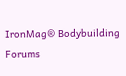IronMag® Bodybuilding Forums